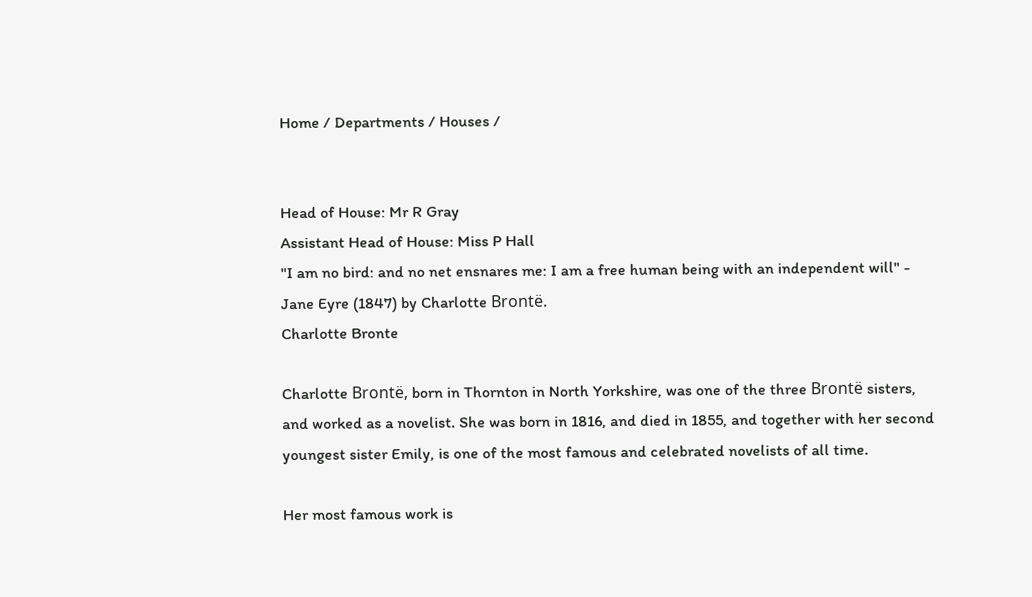Home / Departments / Houses /


Head of House: Mr R Gray
Assistant Head of House: Miss P Hall
"I am no bird: and no net ensnares me: I am a free human being with an independent will" - Jane Eyre (1847) by Charlotte Brontë.
Charlotte Bronte

Charlotte Brontë, born in Thornton in North Yorkshire, was one of the three Brontë sisters, and worked as a novelist. She was born in 1816, and died in 1855, and together with her second youngest sister Emily, is one of the most famous and celebrated novelists of all time.

Her most famous work is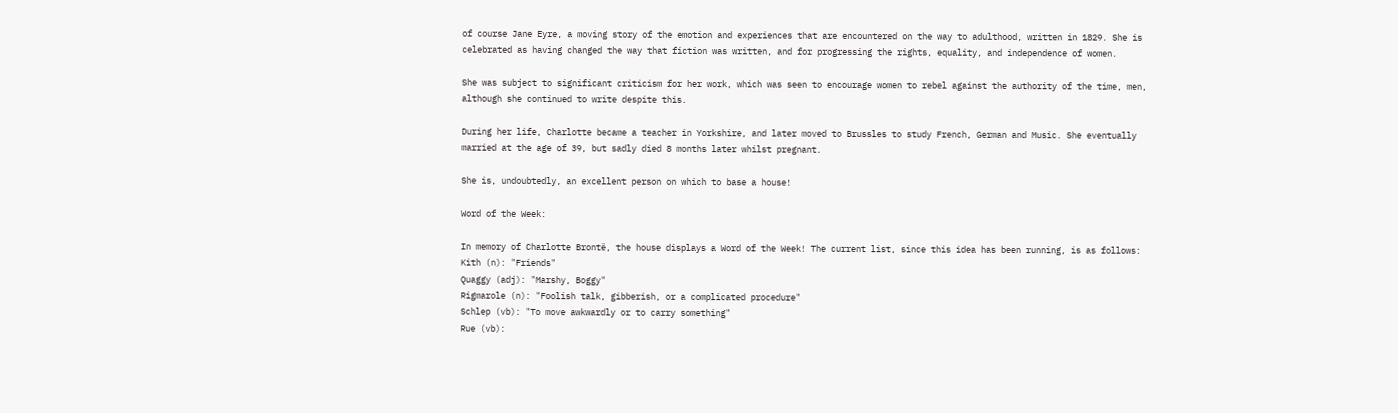of course Jane Eyre, a moving story of the emotion and experiences that are encountered on the way to adulthood, written in 1829. She is celebrated as having changed the way that fiction was written, and for progressing the rights, equality, and independence of women.

She was subject to significant criticism for her work, which was seen to encourage women to rebel against the authority of the time, men, although she continued to write despite this.

During her life, Charlotte became a teacher in Yorkshire, and later moved to Brussles to study French, German and Music. She eventually married at the age of 39, but sadly died 8 months later whilst pregnant.

She is, undoubtedly, an excellent person on which to base a house!

Word of the Week:

In memory of Charlotte Brontë, the house displays a Word of the Week! The current list, since this idea has been running, is as follows:
Kith (n): "Friends"
Quaggy (adj): "Marshy, Boggy"
Rigmarole (n): "Foolish talk, gibberish, or a complicated procedure"
Schlep (vb): "To move awkwardly or to carry something"
Rue (vb):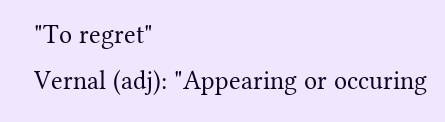"To regret"
Vernal (adj): "Appearing or occuring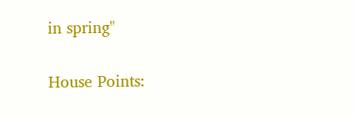in spring"


House Points: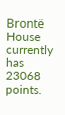Brontë House currently has 23068 points.